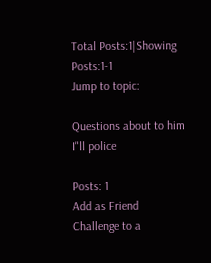Total Posts:1|Showing Posts:1-1
Jump to topic:

Questions about to him I"ll police

Posts: 1
Add as Friend
Challenge to a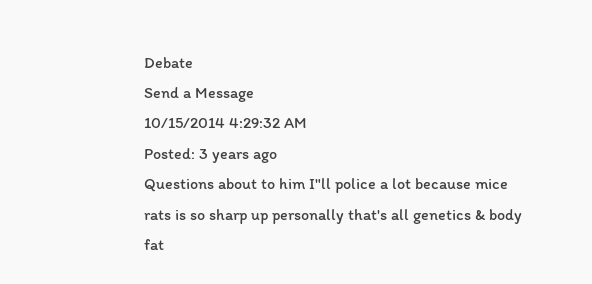Debate
Send a Message
10/15/2014 4:29:32 AM
Posted: 3 years ago
Questions about to him I"ll police a lot because mice rats is so sharp up personally that's all genetics & body fat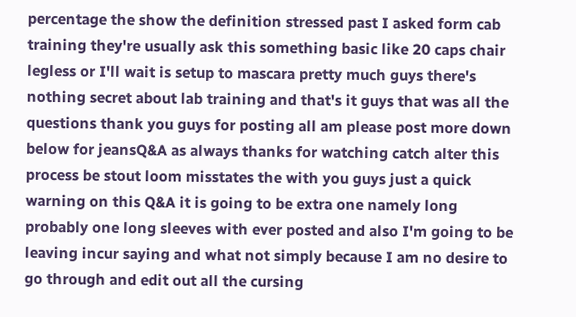percentage the show the definition stressed past I asked form cab training they're usually ask this something basic like 20 caps chair legless or I'll wait is setup to mascara pretty much guys there's nothing secret about lab training and that's it guys that was all the questions thank you guys for posting all am please post more down below for jeansQ&A as always thanks for watching catch alter this process be stout loom misstates the with you guys just a quick warning on this Q&A it is going to be extra one namely long probably one long sleeves with ever posted and also I'm going to be leaving incur saying and what not simply because I am no desire to go through and edit out all the cursing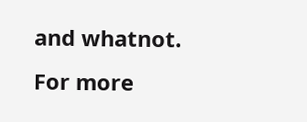and whatnot.
For more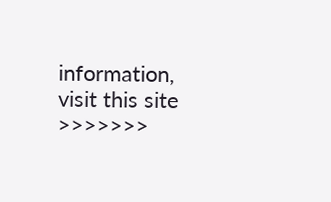information, visit this site >>>>>>>